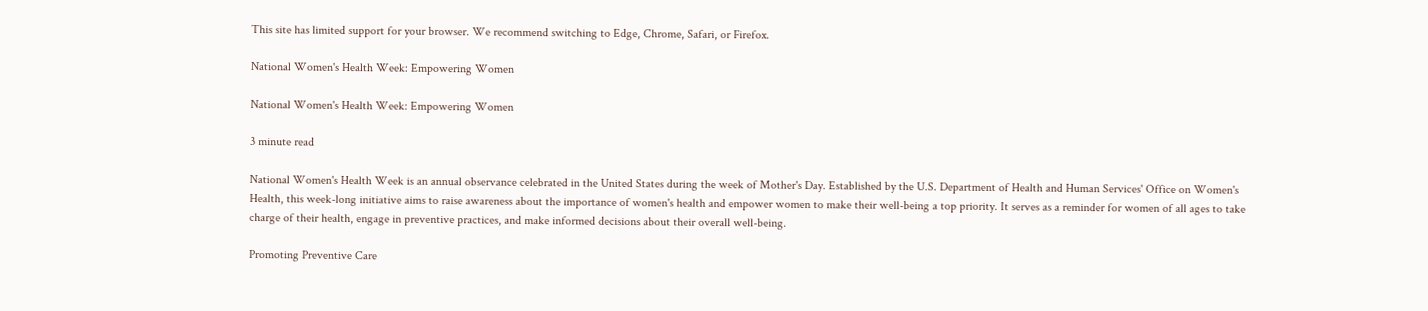This site has limited support for your browser. We recommend switching to Edge, Chrome, Safari, or Firefox.

National Women's Health Week: Empowering Women

National Women's Health Week: Empowering Women

3 minute read

National Women's Health Week is an annual observance celebrated in the United States during the week of Mother's Day. Established by the U.S. Department of Health and Human Services' Office on Women's Health, this week-long initiative aims to raise awareness about the importance of women's health and empower women to make their well-being a top priority. It serves as a reminder for women of all ages to take charge of their health, engage in preventive practices, and make informed decisions about their overall well-being.

Promoting Preventive Care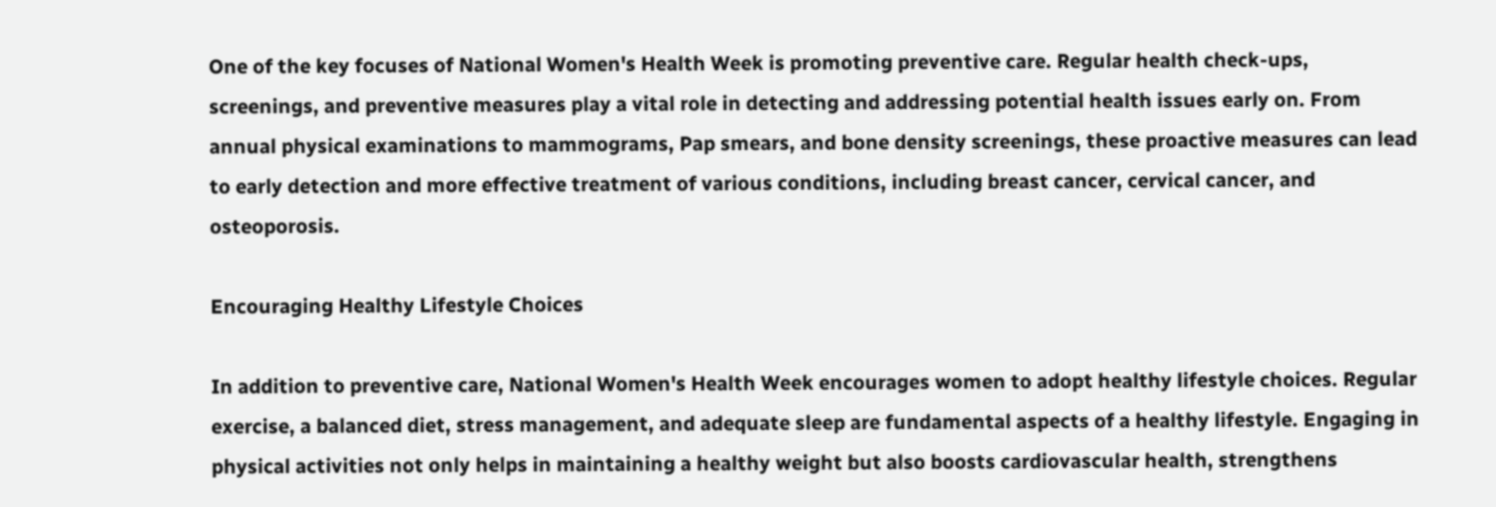One of the key focuses of National Women's Health Week is promoting preventive care. Regular health check-ups, screenings, and preventive measures play a vital role in detecting and addressing potential health issues early on. From annual physical examinations to mammograms, Pap smears, and bone density screenings, these proactive measures can lead to early detection and more effective treatment of various conditions, including breast cancer, cervical cancer, and osteoporosis.

Encouraging Healthy Lifestyle Choices

In addition to preventive care, National Women's Health Week encourages women to adopt healthy lifestyle choices. Regular exercise, a balanced diet, stress management, and adequate sleep are fundamental aspects of a healthy lifestyle. Engaging in physical activities not only helps in maintaining a healthy weight but also boosts cardiovascular health, strengthens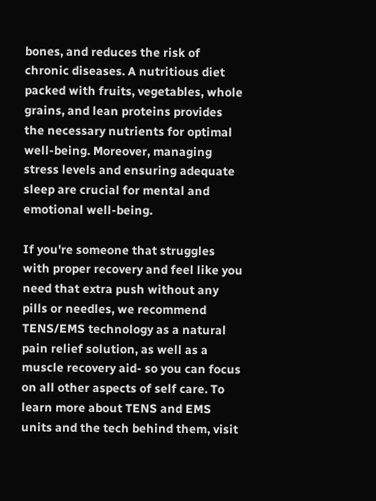bones, and reduces the risk of chronic diseases. A nutritious diet packed with fruits, vegetables, whole grains, and lean proteins provides the necessary nutrients for optimal well-being. Moreover, managing stress levels and ensuring adequate sleep are crucial for mental and emotional well-being.

If you're someone that struggles with proper recovery and feel like you need that extra push without any pills or needles, we recommend TENS/EMS technology as a natural pain relief solution, as well as a muscle recovery aid- so you can focus on all other aspects of self care. To learn more about TENS and EMS units and the tech behind them, visit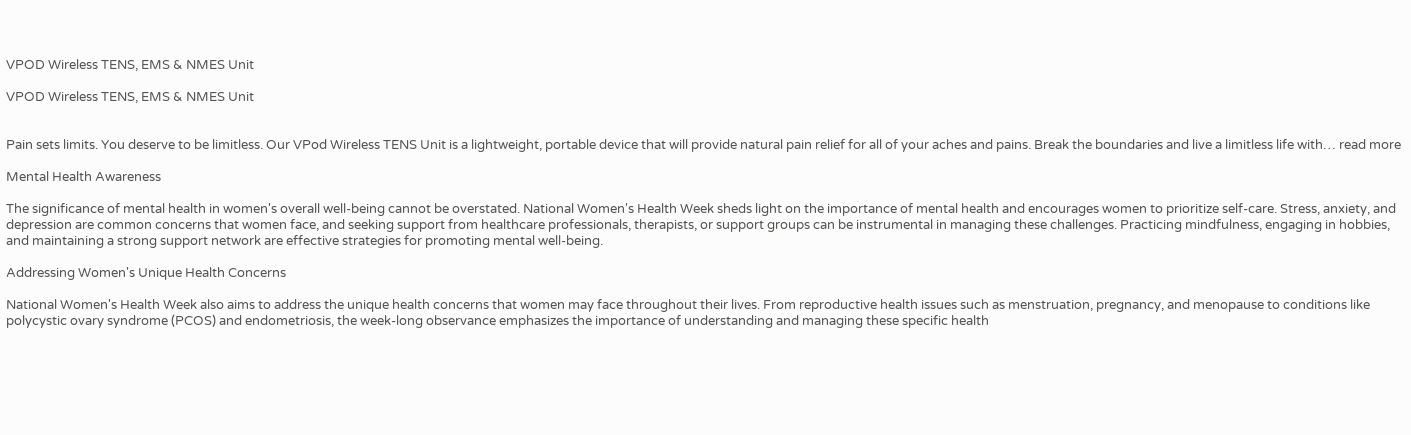VPOD Wireless TENS, EMS & NMES Unit

VPOD Wireless TENS, EMS & NMES Unit


Pain sets limits. You deserve to be limitless. Our VPod Wireless TENS Unit is a lightweight, portable device that will provide natural pain relief for all of your aches and pains. Break the boundaries and live a limitless life with… read more

Mental Health Awareness

The significance of mental health in women's overall well-being cannot be overstated. National Women's Health Week sheds light on the importance of mental health and encourages women to prioritize self-care. Stress, anxiety, and depression are common concerns that women face, and seeking support from healthcare professionals, therapists, or support groups can be instrumental in managing these challenges. Practicing mindfulness, engaging in hobbies, and maintaining a strong support network are effective strategies for promoting mental well-being.

Addressing Women's Unique Health Concerns

National Women's Health Week also aims to address the unique health concerns that women may face throughout their lives. From reproductive health issues such as menstruation, pregnancy, and menopause to conditions like polycystic ovary syndrome (PCOS) and endometriosis, the week-long observance emphasizes the importance of understanding and managing these specific health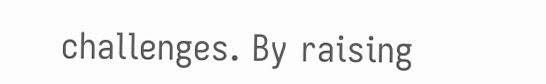challenges. By raising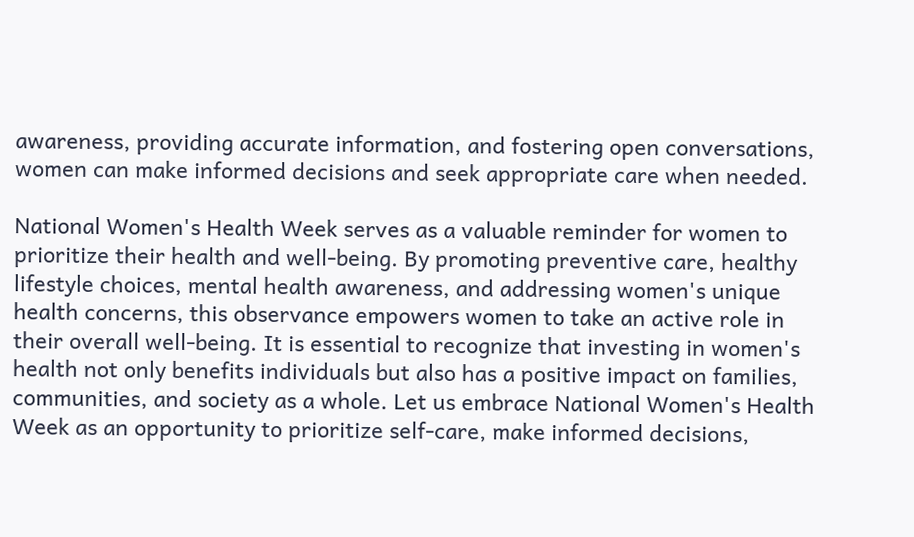awareness, providing accurate information, and fostering open conversations, women can make informed decisions and seek appropriate care when needed.

National Women's Health Week serves as a valuable reminder for women to prioritize their health and well-being. By promoting preventive care, healthy lifestyle choices, mental health awareness, and addressing women's unique health concerns, this observance empowers women to take an active role in their overall well-being. It is essential to recognize that investing in women's health not only benefits individuals but also has a positive impact on families, communities, and society as a whole. Let us embrace National Women's Health Week as an opportunity to prioritize self-care, make informed decisions,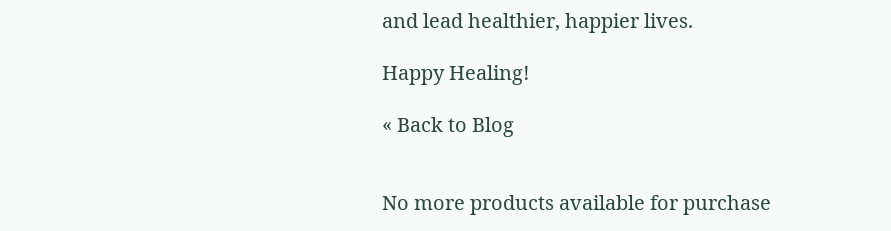and lead healthier, happier lives.

Happy Healing!

« Back to Blog


No more products available for purchase